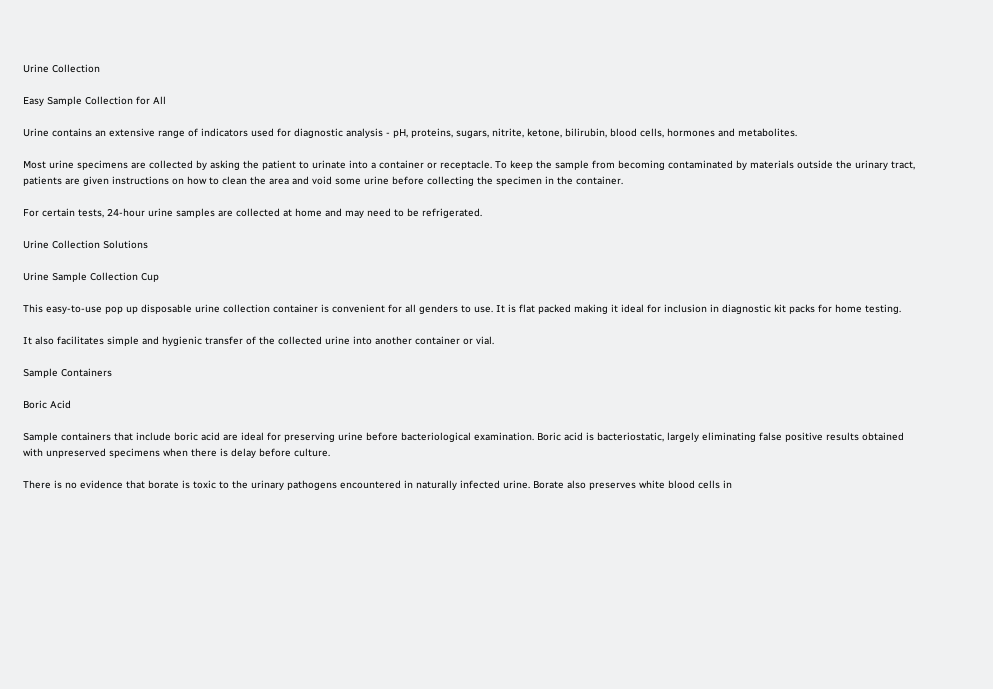Urine Collection

Easy Sample Collection for All

Urine contains an extensive range of indicators used for diagnostic analysis - pH, proteins, sugars, nitrite, ketone, bilirubin, blood cells, hormones and metabolites.

Most urine specimens are collected by asking the patient to urinate into a container or receptacle. To keep the sample from becoming contaminated by materials outside the urinary tract, patients are given instructions on how to clean the area and void some urine before collecting the specimen in the container.

For certain tests, 24-hour urine samples are collected at home and may need to be refrigerated.

Urine Collection Solutions

Urine Sample Collection Cup

This easy-to-use pop up disposable urine collection container is convenient for all genders to use. It is flat packed making it ideal for inclusion in diagnostic kit packs for home testing.

It also facilitates simple and hygienic transfer of the collected urine into another container or vial.

Sample Containers

Boric Acid

Sample containers that include boric acid are ideal for preserving urine before bacteriological examination. Boric acid is bacteriostatic, largely eliminating false positive results obtained with unpreserved specimens when there is delay before culture.

There is no evidence that borate is toxic to the urinary pathogens encountered in naturally infected urine. Borate also preserves white blood cells in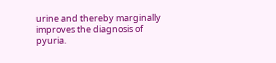urine and thereby marginally improves the diagnosis of pyuria.